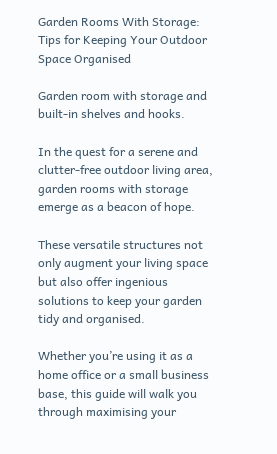Garden Rooms With Storage: Tips for Keeping Your Outdoor Space Organised

Garden room with storage and built-in shelves and hooks.

In the quest for a serene and clutter-free outdoor living area, garden rooms with storage emerge as a beacon of hope.

These versatile structures not only augment your living space but also offer ingenious solutions to keep your garden tidy and organised.

Whether you’re using it as a home office or a small business base, this guide will walk you through maximising your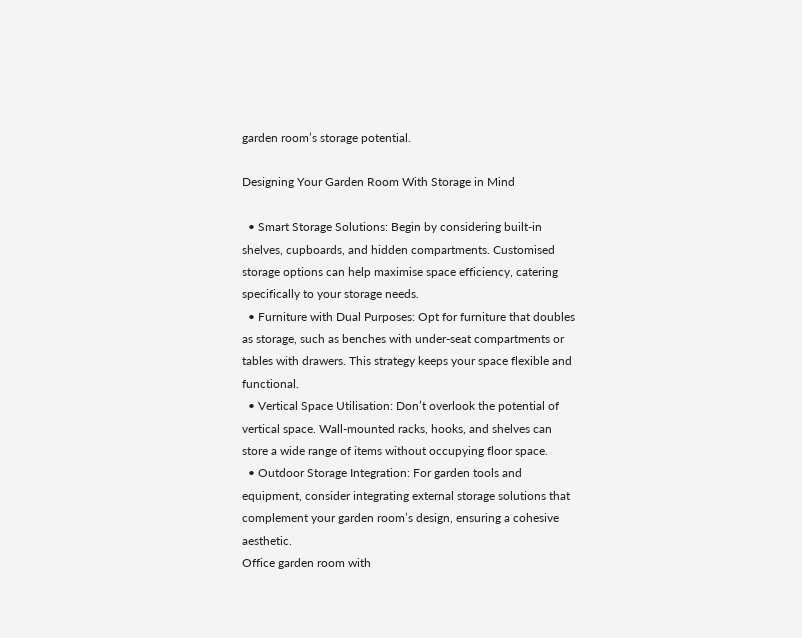garden room’s storage potential.

Designing Your Garden Room With Storage in Mind

  • Smart Storage Solutions: Begin by considering built-in shelves, cupboards, and hidden compartments. Customised storage options can help maximise space efficiency, catering specifically to your storage needs.
  • Furniture with Dual Purposes: Opt for furniture that doubles as storage, such as benches with under-seat compartments or tables with drawers. This strategy keeps your space flexible and functional.
  • Vertical Space Utilisation: Don’t overlook the potential of vertical space. Wall-mounted racks, hooks, and shelves can store a wide range of items without occupying floor space.
  • Outdoor Storage Integration: For garden tools and equipment, consider integrating external storage solutions that complement your garden room’s design, ensuring a cohesive aesthetic.
Office garden room with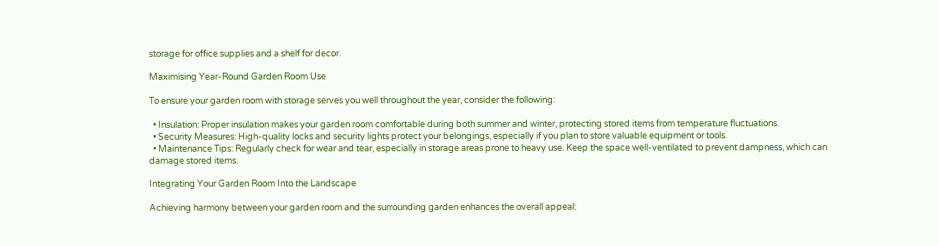storage for office supplies and a shelf for decor.

Maximising Year-Round Garden Room Use

To ensure your garden room with storage serves you well throughout the year, consider the following:

  • Insulation: Proper insulation makes your garden room comfortable during both summer and winter, protecting stored items from temperature fluctuations.
  • Security Measures: High-quality locks and security lights protect your belongings, especially if you plan to store valuable equipment or tools.
  • Maintenance Tips: Regularly check for wear and tear, especially in storage areas prone to heavy use. Keep the space well-ventilated to prevent dampness, which can damage stored items.

Integrating Your Garden Room Into the Landscape

Achieving harmony between your garden room and the surrounding garden enhances the overall appeal: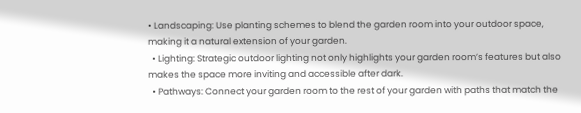• Landscaping: Use planting schemes to blend the garden room into your outdoor space, making it a natural extension of your garden.
  • Lighting: Strategic outdoor lighting not only highlights your garden room’s features but also makes the space more inviting and accessible after dark.
  • Pathways: Connect your garden room to the rest of your garden with paths that match the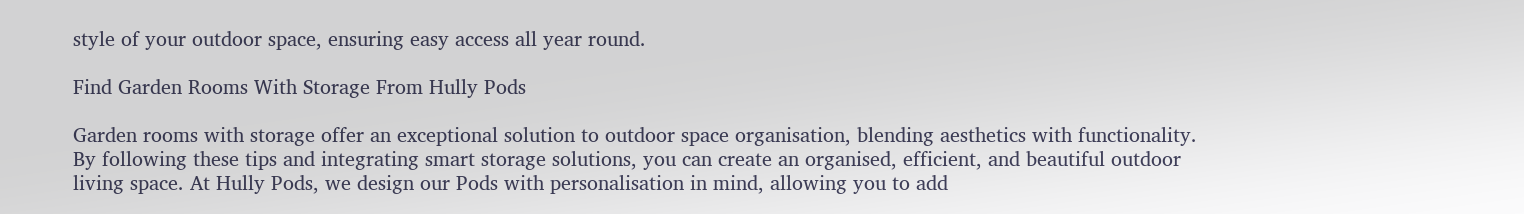style of your outdoor space, ensuring easy access all year round.

Find Garden Rooms With Storage From Hully Pods

Garden rooms with storage offer an exceptional solution to outdoor space organisation, blending aesthetics with functionality. By following these tips and integrating smart storage solutions, you can create an organised, efficient, and beautiful outdoor living space. At Hully Pods, we design our Pods with personalisation in mind, allowing you to add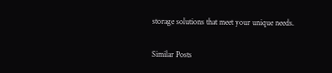storage solutions that meet your unique needs.

Similar Posts